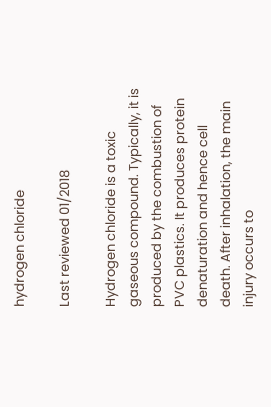hydrogen chloride

Last reviewed 01/2018

Hydrogen chloride is a toxic gaseous compound. Typically, it is produced by the combustion of PVC plastics. It produces protein denaturation and hence cell death. After inhalation, the main injury occurs to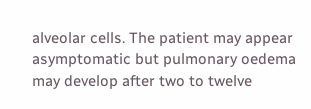alveolar cells. The patient may appear asymptomatic but pulmonary oedema may develop after two to twelve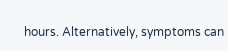hours. Alternatively, symptoms can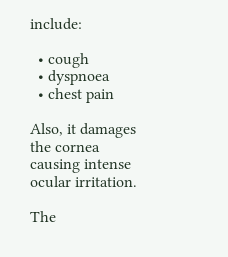include:

  • cough
  • dyspnoea
  • chest pain

Also, it damages the cornea causing intense ocular irritation.

The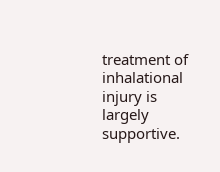treatment of inhalational injury is largely supportive.